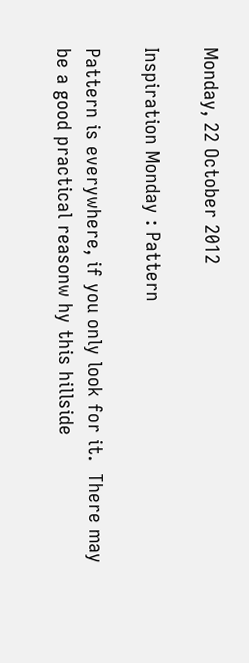Monday, 22 October 2012

Inspiration Monday : Pattern

Pattern is everywhere, if you only look for it.  There may be a good practical reasonw hy this hillside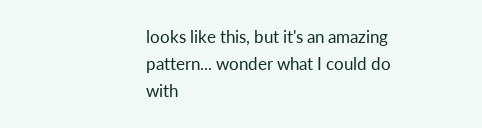looks like this, but it's an amazing pattern... wonder what I could do with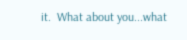it.  What about you...what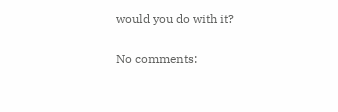would you do with it?

No comments: